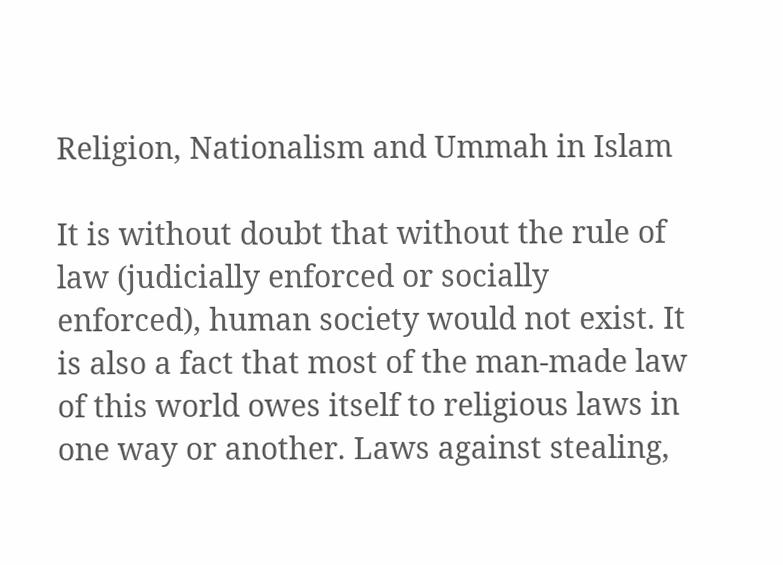Religion, Nationalism and Ummah in Islam

It is without doubt that without the rule of law (judicially enforced or socially enforced), human society would not exist. It is also a fact that most of the man-made law of this world owes itself to religious laws in one way or another. Laws against stealing,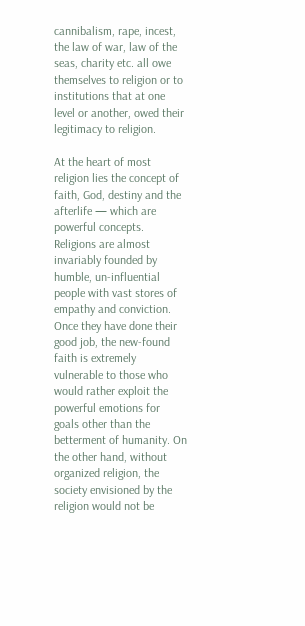cannibalism, rape, incest, the law of war, law of the seas, charity etc. all owe themselves to religion or to institutions that at one level or another, owed their legitimacy to religion.

At the heart of most religion lies the concept of faith, God, destiny and the afterlife — which are powerful concepts. Religions are almost invariably founded by humble, un-influential people with vast stores of empathy and conviction. Once they have done their good job, the new-found faith is extremely vulnerable to those who would rather exploit the powerful emotions for goals other than the betterment of humanity. On the other hand, without organized religion, the society envisioned by the religion would not be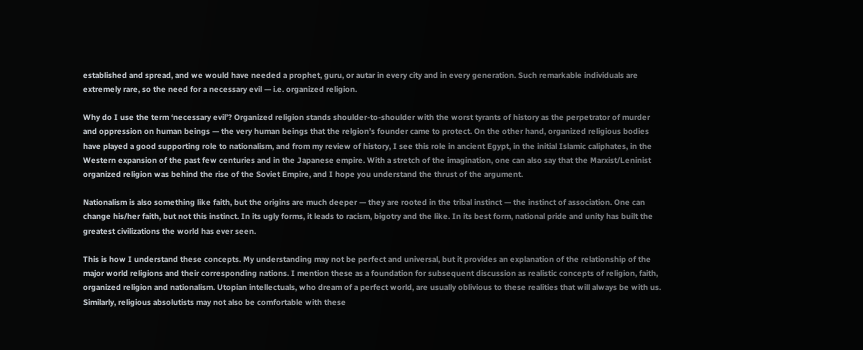established and spread, and we would have needed a prophet, guru, or autar in every city and in every generation. Such remarkable individuals are extremely rare, so the need for a necessary evil — i.e. organized religion.

Why do I use the term ‘necessary evil’? Organized religion stands shoulder-to-shoulder with the worst tyrants of history as the perpetrator of murder and oppression on human beings — the very human beings that the relgion’s founder came to protect. On the other hand, organized religious bodies have played a good supporting role to nationalism, and from my review of history, I see this role in ancient Egypt, in the initial Islamic caliphates, in the Western expansion of the past few centuries and in the Japanese empire. With a stretch of the imagination, one can also say that the Marxist/Leninist organized religion was behind the rise of the Soviet Empire, and I hope you understand the thrust of the argument.

Nationalism is also something like faith, but the origins are much deeper — they are rooted in the tribal instinct — the instinct of association. One can change his/her faith, but not this instinct. In its ugly forms, it leads to racism, bigotry and the like. In its best form, national pride and unity has built the greatest civilizations the world has ever seen.

This is how I understand these concepts. My understanding may not be perfect and universal, but it provides an explanation of the relationship of the major world religions and their corresponding nations. I mention these as a foundation for subsequent discussion as realistic concepts of religion, faith, organized religion and nationalism. Utopian intellectuals, who dream of a perfect world, are usually oblivious to these realities that will always be with us. Similarly, religious absolutists may not also be comfortable with these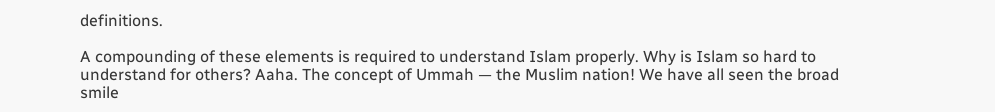definitions.

A compounding of these elements is required to understand Islam properly. Why is Islam so hard to understand for others? Aaha. The concept of Ummah — the Muslim nation! We have all seen the broad smile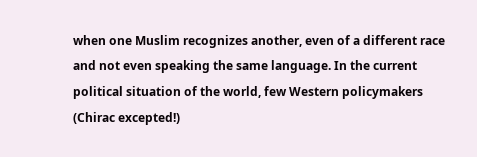when one Muslim recognizes another, even of a different race and not even speaking the same language. In the current political situation of the world, few Western policymakers (Chirac excepted!)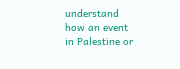understand how an event in Palestine or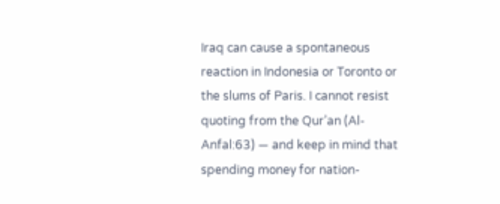Iraq can cause a spontaneous reaction in Indonesia or Toronto or the slums of Paris. I cannot resist quoting from the Qur’an (Al-Anfal:63) — and keep in mind that spending money for nation-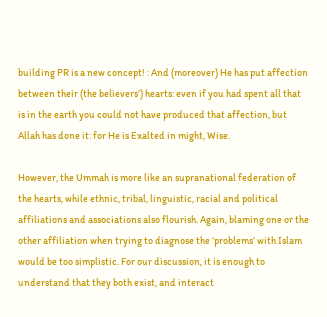building PR is a new concept! : And (moreover) He has put affection between their (the believers’) hearts: even if you had spent all that is in the earth you could not have produced that affection, but Allah has done it: for He is Exalted in might, Wise.

However, the Ummah is more like an supranational federation of the hearts, while ethnic, tribal, linguistic, racial and political affiliations and associations also flourish. Again, blaming one or the other affiliation when trying to diagnose the ‘problems’ with Islam would be too simplistic. For our discussion, it is enough to understand that they both exist, and interact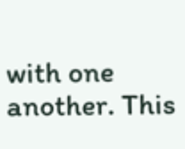with one another. This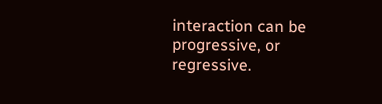interaction can be progressive, or regressive.